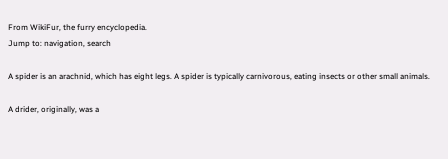From WikiFur, the furry encyclopedia.
Jump to: navigation, search

A spider is an arachnid, which has eight legs. A spider is typically carnivorous, eating insects or other small animals.

A drider, originally, was a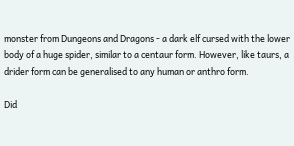monster from Dungeons and Dragons - a dark elf cursed with the lower body of a huge spider, similar to a centaur form. However, like taurs, a drider form can be generalised to any human or anthro form.

Did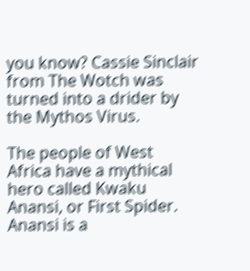you know? Cassie Sinclair from The Wotch was turned into a drider by the Mythos Virus.

The people of West Africa have a mythical hero called Kwaku Anansi, or First Spider. Anansi is a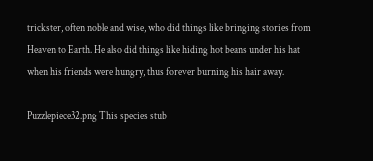trickster, often noble and wise, who did things like bringing stories from Heaven to Earth. He also did things like hiding hot beans under his hat when his friends were hungry, thus forever burning his hair away.

Puzzlepiece32.png This species stub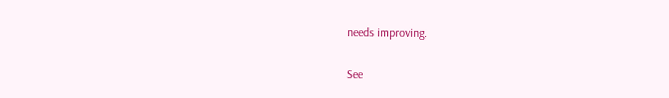needs improving.

See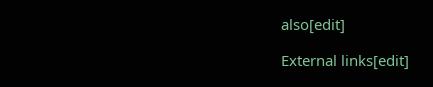also[edit]

External links[edit]